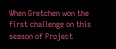When Gretchen won the first challenge on this season of Project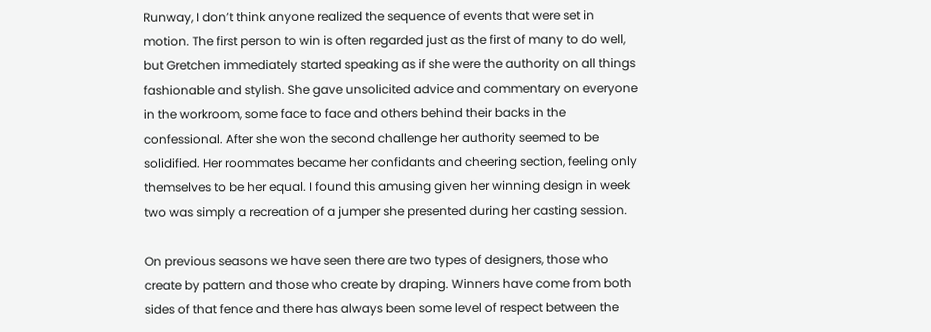Runway, I don’t think anyone realized the sequence of events that were set in motion. The first person to win is often regarded just as the first of many to do well, but Gretchen immediately started speaking as if she were the authority on all things fashionable and stylish. She gave unsolicited advice and commentary on everyone in the workroom, some face to face and others behind their backs in the confessional. After she won the second challenge her authority seemed to be solidified. Her roommates became her confidants and cheering section, feeling only themselves to be her equal. I found this amusing given her winning design in week two was simply a recreation of a jumper she presented during her casting session.

On previous seasons we have seen there are two types of designers, those who create by pattern and those who create by draping. Winners have come from both sides of that fence and there has always been some level of respect between the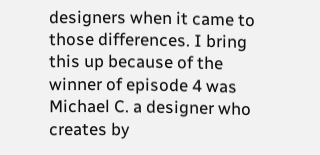designers when it came to those differences. I bring this up because of the winner of episode 4 was Michael C. a designer who creates by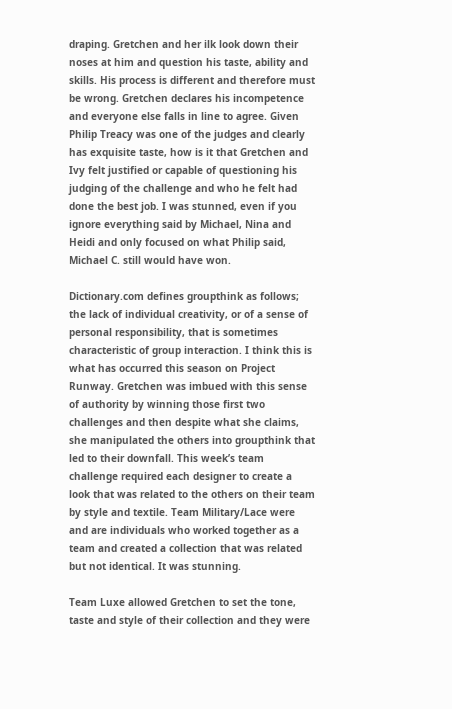draping. Gretchen and her ilk look down their noses at him and question his taste, ability and skills. His process is different and therefore must be wrong. Gretchen declares his incompetence and everyone else falls in line to agree. Given Philip Treacy was one of the judges and clearly has exquisite taste, how is it that Gretchen and Ivy felt justified or capable of questioning his judging of the challenge and who he felt had done the best job. I was stunned, even if you ignore everything said by Michael, Nina and Heidi and only focused on what Philip said, Michael C. still would have won.

Dictionary.com defines groupthink as follows; the lack of individual creativity, or of a sense of personal responsibility, that is sometimes characteristic of group interaction. I think this is what has occurred this season on Project Runway. Gretchen was imbued with this sense of authority by winning those first two challenges and then despite what she claims, she manipulated the others into groupthink that led to their downfall. This week’s team challenge required each designer to create a look that was related to the others on their team by style and textile. Team Military/Lace were and are individuals who worked together as a team and created a collection that was related but not identical. It was stunning.

Team Luxe allowed Gretchen to set the tone, taste and style of their collection and they were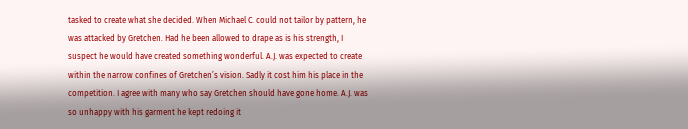tasked to create what she decided. When Michael C. could not tailor by pattern, he was attacked by Gretchen. Had he been allowed to drape as is his strength, I suspect he would have created something wonderful. A.J. was expected to create within the narrow confines of Gretchen’s vision. Sadly it cost him his place in the competition. I agree with many who say Gretchen should have gone home. A.J. was so unhappy with his garment he kept redoing it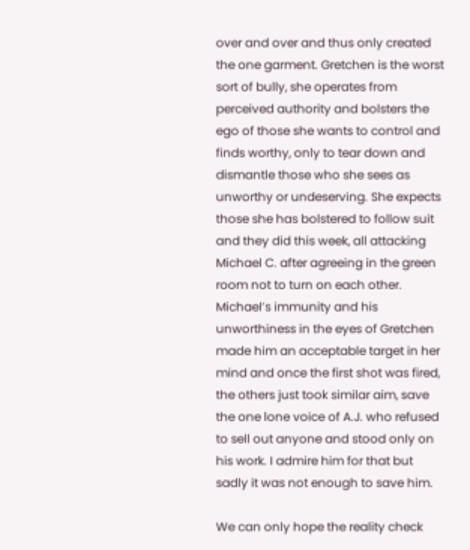over and over and thus only created the one garment. Gretchen is the worst sort of bully, she operates from perceived authority and bolsters the ego of those she wants to control and finds worthy, only to tear down and dismantle those who she sees as unworthy or undeserving. She expects those she has bolstered to follow suit and they did this week, all attacking Michael C. after agreeing in the green room not to turn on each other. Michael’s immunity and his unworthiness in the eyes of Gretchen made him an acceptable target in her mind and once the first shot was fired, the others just took similar aim, save the one lone voice of A.J. who refused to sell out anyone and stood only on his work. I admire him for that but sadly it was not enough to save him.

We can only hope the reality check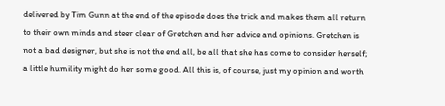delivered by Tim Gunn at the end of the episode does the trick and makes them all return to their own minds and steer clear of Gretchen and her advice and opinions. Gretchen is not a bad designer, but she is not the end all, be all that she has come to consider herself; a little humility might do her some good. All this is, of course, just my opinion and worth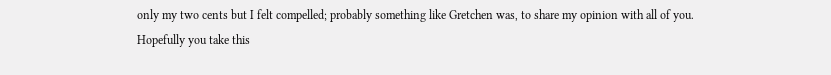only my two cents but I felt compelled; probably something like Gretchen was, to share my opinion with all of you. Hopefully you take this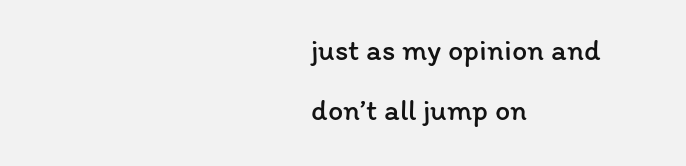just as my opinion and don’t all jump on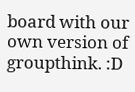board with our own version of groupthink. :D